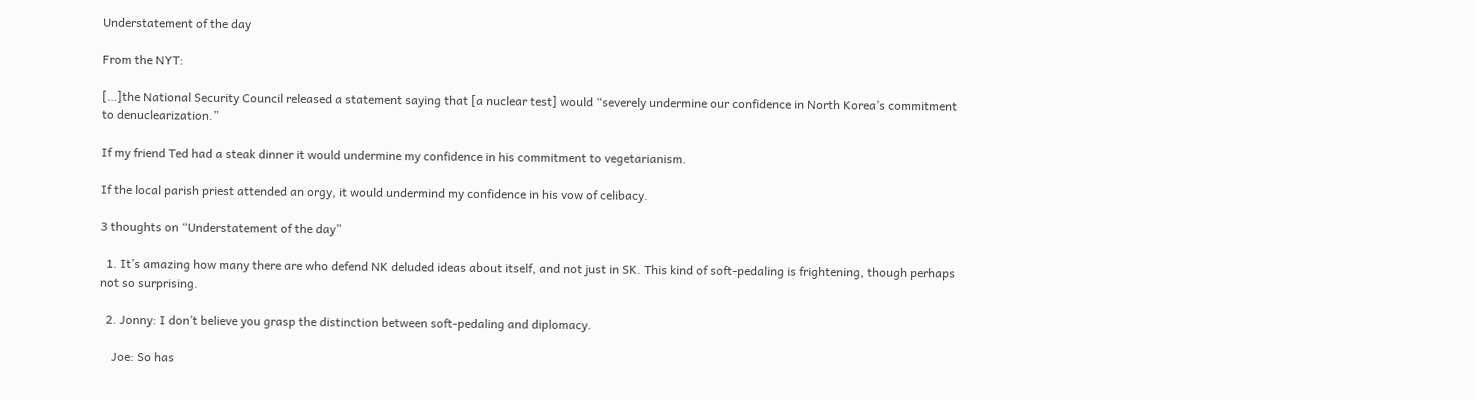Understatement of the day

From the NYT:

[…]the National Security Council released a statement saying that [a nuclear test] would “severely undermine our confidence in North Korea’s commitment to denuclearization.”

If my friend Ted had a steak dinner it would undermine my confidence in his commitment to vegetarianism.

If the local parish priest attended an orgy, it would undermind my confidence in his vow of celibacy.

3 thoughts on “Understatement of the day”

  1. It’s amazing how many there are who defend NK deluded ideas about itself, and not just in SK. This kind of soft-pedaling is frightening, though perhaps not so surprising.

  2. Jonny: I don’t believe you grasp the distinction between soft-pedaling and diplomacy.

    Joe: So has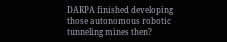DARPA finished developing those autonomous robotic tunneling mines then?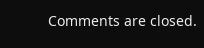Comments are closed.